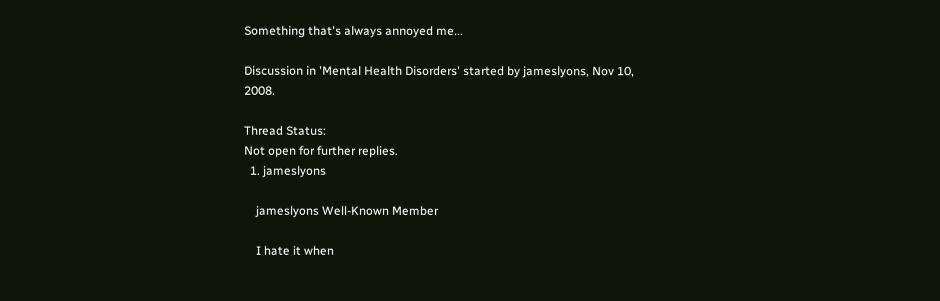Something that's always annoyed me...

Discussion in 'Mental Health Disorders' started by jameslyons, Nov 10, 2008.

Thread Status:
Not open for further replies.
  1. jameslyons

    jameslyons Well-Known Member

    I hate it when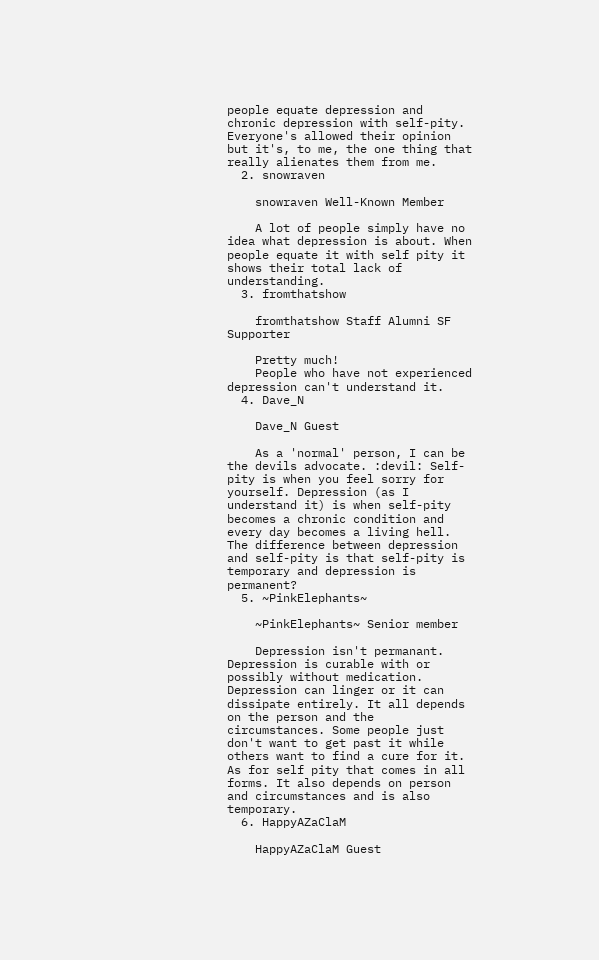people equate depression and chronic depression with self-pity. Everyone's allowed their opinion but it's, to me, the one thing that really alienates them from me.
  2. snowraven

    snowraven Well-Known Member

    A lot of people simply have no idea what depression is about. When people equate it with self pity it shows their total lack of understanding.
  3. fromthatshow

    fromthatshow Staff Alumni SF Supporter

    Pretty much!
    People who have not experienced depression can't understand it.
  4. Dave_N

    Dave_N Guest

    As a 'normal' person, I can be the devils advocate. :devil: Self-pity is when you feel sorry for yourself. Depression (as I understand it) is when self-pity becomes a chronic condition and every day becomes a living hell. The difference between depression and self-pity is that self-pity is temporary and depression is permanent?
  5. ~PinkElephants~

    ~PinkElephants~ Senior member

    Depression isn't permanant. Depression is curable with or possibly without medication. Depression can linger or it can dissipate entirely. It all depends on the person and the circumstances. Some people just don't want to get past it while others want to find a cure for it. As for self pity that comes in all forms. It also depends on person and circumstances and is also temporary.
  6. HappyAZaClaM

    HappyAZaClaM Guest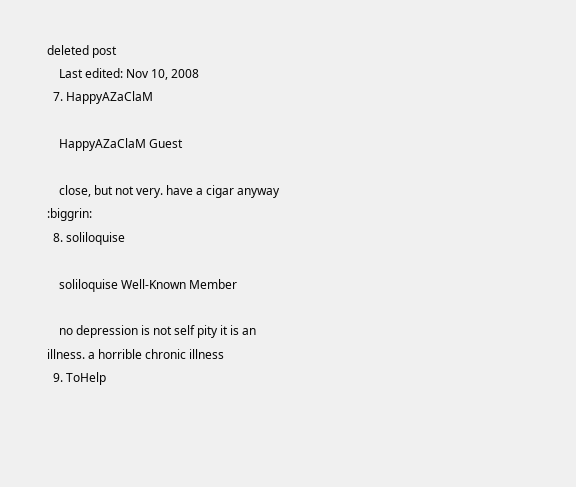deleted post
    Last edited: Nov 10, 2008
  7. HappyAZaClaM

    HappyAZaClaM Guest

    close, but not very. have a cigar anyway :biggrin:
  8. soliloquise

    soliloquise Well-Known Member

    no depression is not self pity it is an illness. a horrible chronic illness
  9. ToHelp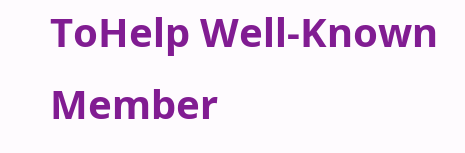ToHelp Well-Known Member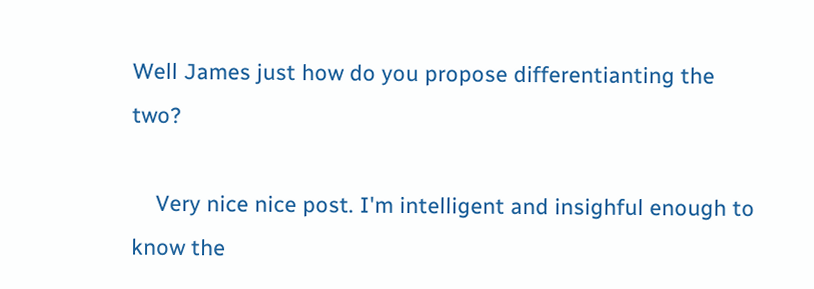Well James just how do you propose differentianting the two?

    Very nice nice post. I'm intelligent and insighful enough to know the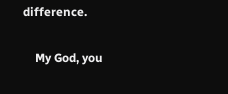difference.

    My God, you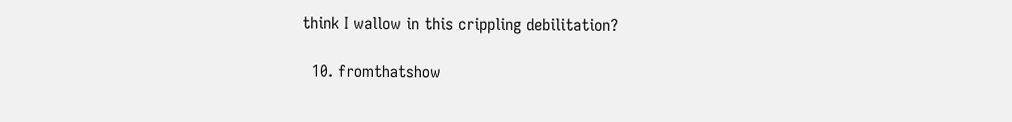think I wallow in this crippling debilitation?

  10. fromthatshow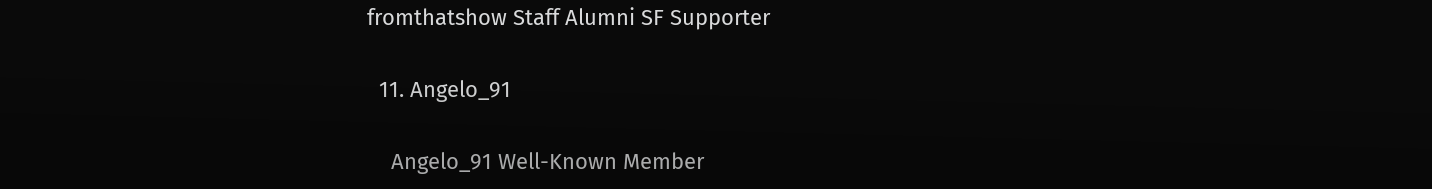fromthatshow Staff Alumni SF Supporter

  11. Angelo_91

    Angelo_91 Well-Known Member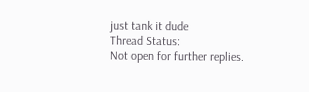just tank it dude
Thread Status:
Not open for further replies.